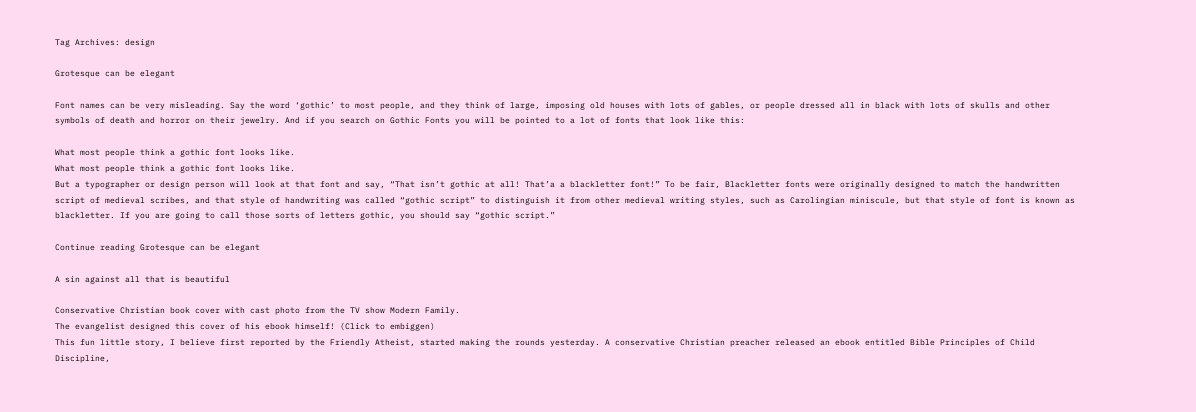Tag Archives: design

Grotesque can be elegant

Font names can be very misleading. Say the word ‘gothic’ to most people, and they think of large, imposing old houses with lots of gables, or people dressed all in black with lots of skulls and other symbols of death and horror on their jewelry. And if you search on Gothic Fonts you will be pointed to a lot of fonts that look like this:

What most people think a gothic font looks like.
What most people think a gothic font looks like.
But a typographer or design person will look at that font and say, “That isn’t gothic at all! That’a a blackletter font!” To be fair, Blackletter fonts were originally designed to match the handwritten script of medieval scribes, and that style of handwriting was called “gothic script” to distinguish it from other medieval writing styles, such as Carolingian miniscule, but that style of font is known as blackletter. If you are going to call those sorts of letters gothic, you should say “gothic script.”

Continue reading Grotesque can be elegant

A sin against all that is beautiful

Conservative Christian book cover with cast photo from the TV show Modern Family.
The evangelist designed this cover of his ebook himself! (Click to embiggen)
This fun little story, I believe first reported by the Friendly Atheist, started making the rounds yesterday. A conservative Christian preacher released an ebook entitled Bible Principles of Child Discipline,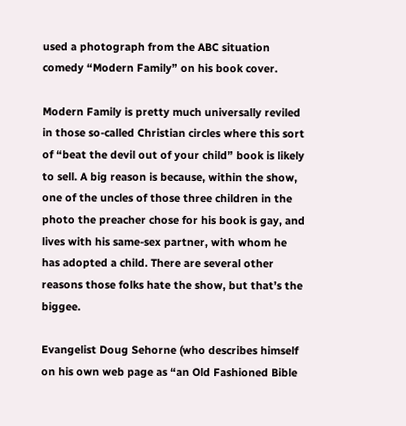used a photograph from the ABC situation comedy “Modern Family” on his book cover.

Modern Family is pretty much universally reviled in those so-called Christian circles where this sort of “beat the devil out of your child” book is likely to sell. A big reason is because, within the show, one of the uncles of those three children in the photo the preacher chose for his book is gay, and lives with his same-sex partner, with whom he has adopted a child. There are several other reasons those folks hate the show, but that’s the biggee.

Evangelist Doug Sehorne (who describes himself on his own web page as “an Old Fashioned Bible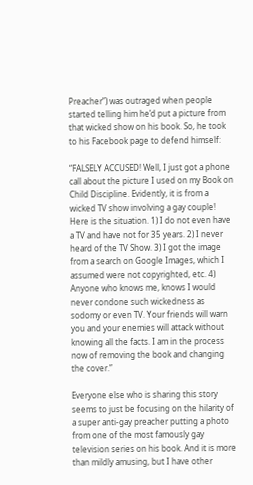Preacher”) was outraged when people started telling him he’d put a picture from that wicked show on his book. So, he took to his Facebook page to defend himself:

“FALSELY ACCUSED! Well, I just got a phone call about the picture I used on my Book on Child Discipline. Evidently, it is from a wicked TV show involving a gay couple! Here is the situation. 1) I do not even have a TV and have not for 35 years. 2) I never heard of the TV Show. 3) I got the image from a search on Google Images, which I assumed were not copyrighted, etc. 4) Anyone who knows me, knows I would never condone such wickedness as sodomy or even TV. Your friends will warn you and your enemies will attack without knowing all the facts. I am in the process now of removing the book and changing the cover.”

Everyone else who is sharing this story seems to just be focusing on the hilarity of a super anti-gay preacher putting a photo from one of the most famously gay television series on his book. And it is more than mildly amusing, but I have other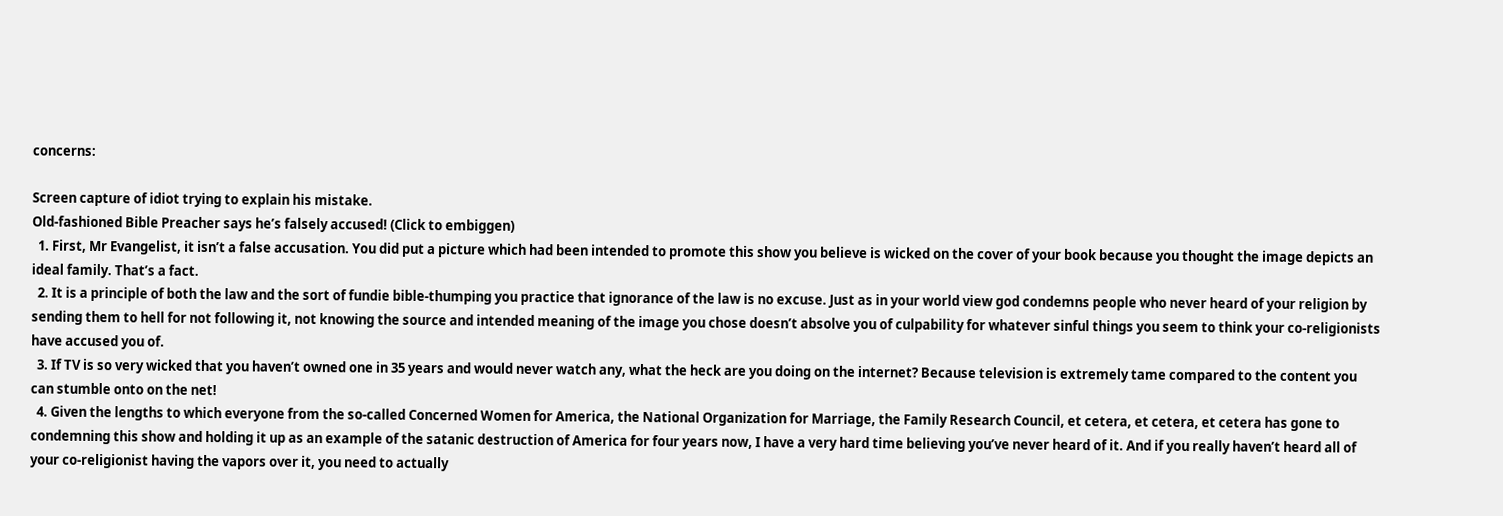concerns:

Screen capture of idiot trying to explain his mistake.
Old-fashioned Bible Preacher says he’s falsely accused! (Click to embiggen)
  1. First, Mr Evangelist, it isn’t a false accusation. You did put a picture which had been intended to promote this show you believe is wicked on the cover of your book because you thought the image depicts an ideal family. That’s a fact.
  2. It is a principle of both the law and the sort of fundie bible-thumping you practice that ignorance of the law is no excuse. Just as in your world view god condemns people who never heard of your religion by sending them to hell for not following it, not knowing the source and intended meaning of the image you chose doesn’t absolve you of culpability for whatever sinful things you seem to think your co-religionists have accused you of.
  3. If TV is so very wicked that you haven’t owned one in 35 years and would never watch any, what the heck are you doing on the internet? Because television is extremely tame compared to the content you can stumble onto on the net!
  4. Given the lengths to which everyone from the so-called Concerned Women for America, the National Organization for Marriage, the Family Research Council, et cetera, et cetera, et cetera has gone to condemning this show and holding it up as an example of the satanic destruction of America for four years now, I have a very hard time believing you’ve never heard of it. And if you really haven’t heard all of your co-religionist having the vapors over it, you need to actually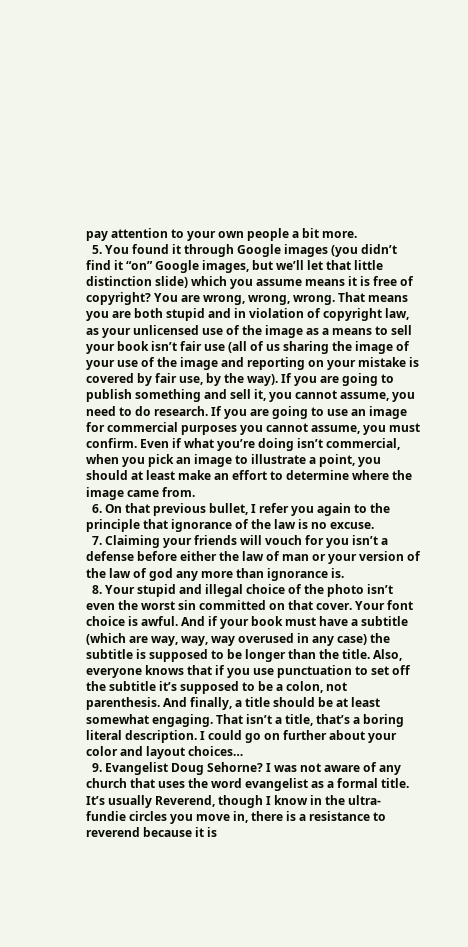pay attention to your own people a bit more.
  5. You found it through Google images (you didn’t find it “on” Google images, but we’ll let that little distinction slide) which you assume means it is free of copyright? You are wrong, wrong, wrong. That means you are both stupid and in violation of copyright law, as your unlicensed use of the image as a means to sell your book isn’t fair use (all of us sharing the image of your use of the image and reporting on your mistake is covered by fair use, by the way). If you are going to publish something and sell it, you cannot assume, you need to do research. If you are going to use an image for commercial purposes you cannot assume, you must confirm. Even if what you’re doing isn’t commercial, when you pick an image to illustrate a point, you should at least make an effort to determine where the image came from.
  6. On that previous bullet, I refer you again to the principle that ignorance of the law is no excuse.
  7. Claiming your friends will vouch for you isn’t a defense before either the law of man or your version of the law of god any more than ignorance is.
  8. Your stupid and illegal choice of the photo isn’t even the worst sin committed on that cover. Your font choice is awful. And if your book must have a subtitle (which are way, way, way overused in any case) the subtitle is supposed to be longer than the title. Also, everyone knows that if you use punctuation to set off the subtitle it’s supposed to be a colon, not parenthesis. And finally, a title should be at least somewhat engaging. That isn’t a title, that’s a boring literal description. I could go on further about your color and layout choices…
  9. Evangelist Doug Sehorne? I was not aware of any church that uses the word evangelist as a formal title. It’s usually Reverend, though I know in the ultra-fundie circles you move in, there is a resistance to reverend because it is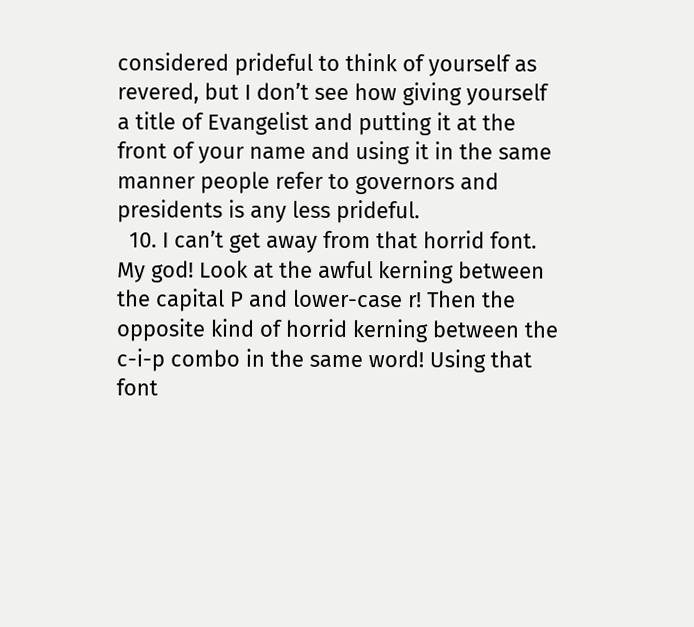considered prideful to think of yourself as revered, but I don’t see how giving yourself a title of Evangelist and putting it at the front of your name and using it in the same manner people refer to governors and presidents is any less prideful.
  10. I can’t get away from that horrid font. My god! Look at the awful kerning between the capital P and lower-case r! Then the opposite kind of horrid kerning between the c-i-p combo in the same word! Using that font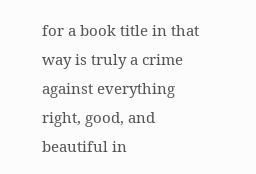for a book title in that way is truly a crime against everything right, good, and beautiful in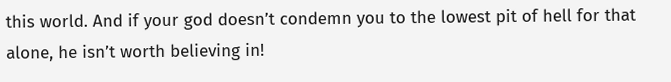this world. And if your god doesn’t condemn you to the lowest pit of hell for that alone, he isn’t worth believing in!